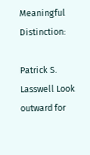Meaningful Distinction:

Patrick S. Lasswell Look outward for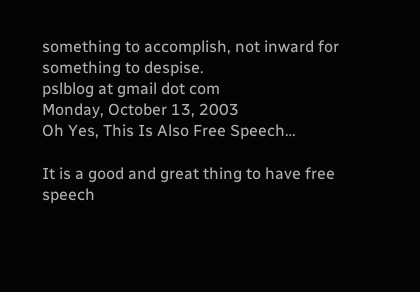something to accomplish, not inward for something to despise.
pslblog at gmail dot com
Monday, October 13, 2003
Oh Yes, This Is Also Free Speech…

It is a good and great thing to have free speech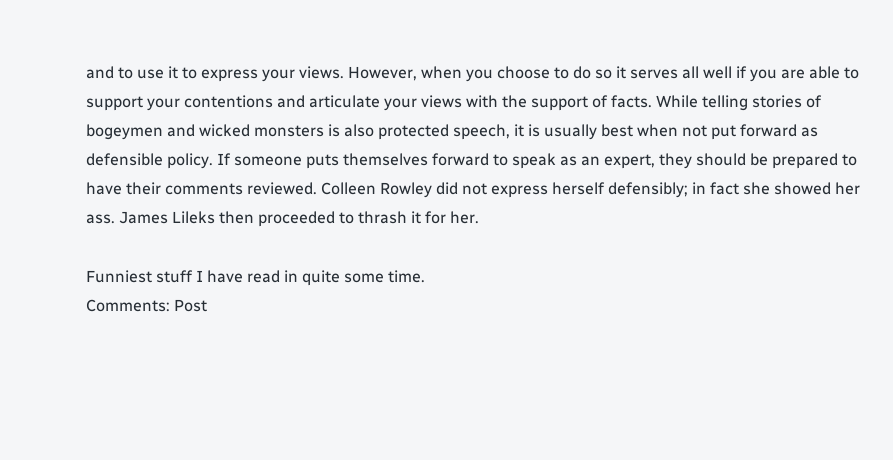and to use it to express your views. However, when you choose to do so it serves all well if you are able to support your contentions and articulate your views with the support of facts. While telling stories of bogeymen and wicked monsters is also protected speech, it is usually best when not put forward as defensible policy. If someone puts themselves forward to speak as an expert, they should be prepared to have their comments reviewed. Colleen Rowley did not express herself defensibly; in fact she showed her ass. James Lileks then proceeded to thrash it for her.

Funniest stuff I have read in quite some time.
Comments: Post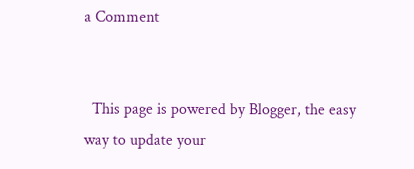a Comment


  This page is powered by Blogger, the easy way to update your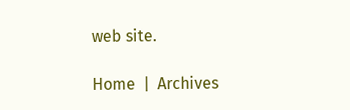web site.

Home  |  Archives